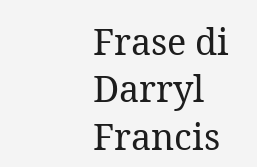Frase di Darryl Francis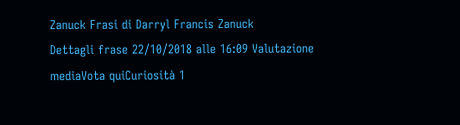Zanuck Frasi di Darryl Francis Zanuck
Dettagli frase 22/10/2018 alle 16:09 Valutazione mediaVota quiCuriosità 1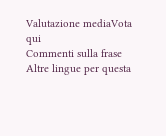Valutazione mediaVota qui
Commenti sulla frase
Altre lingue per questa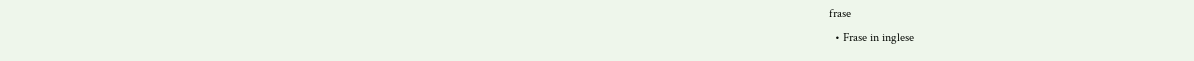frase
  • Frase in inglese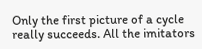Only the first picture of a cycle really succeeds. All the imitators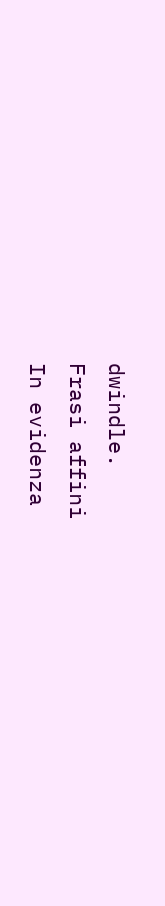dwindle.
Frasi affini
In evidenza